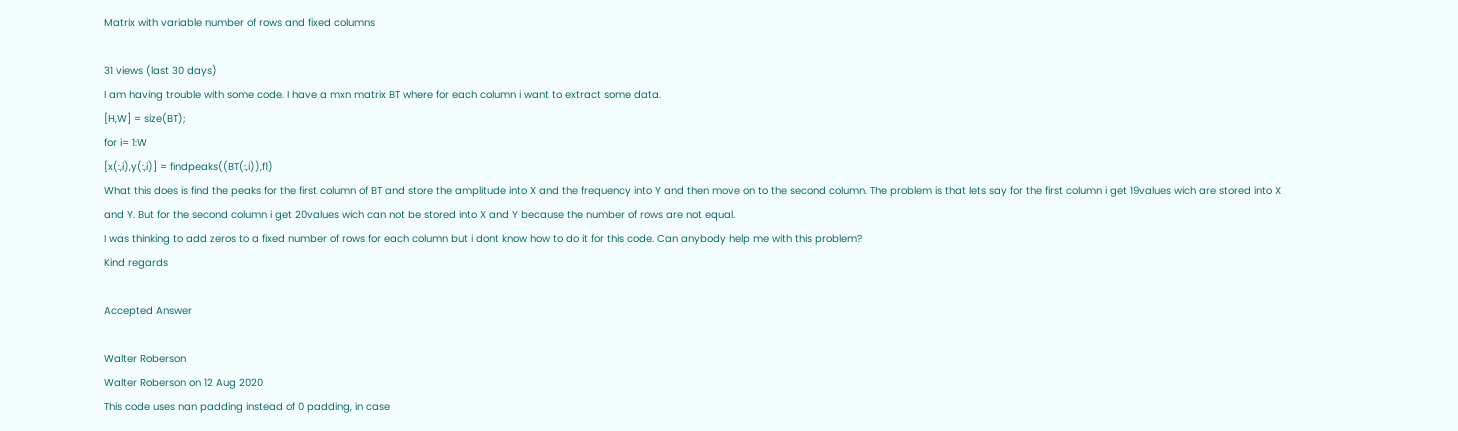Matrix with variable number of rows and fixed columns

31 views (last 30 days)
I am having trouble with some code. I have a mxn matrix BT where for each column i want to extract some data.
[H,W] = size(BT);
for i= 1:W
[x(:,i),y(:,i)] = findpeaks((BT(:,i)),f1)
What this does is find the peaks for the first column of BT and store the amplitude into X and the frequency into Y and then move on to the second column. The problem is that lets say for the first column i get 19values wich are stored into X and Y. But for the second column i get 20values wich can not be stored into X and Y because the number of rows are not equal.
I was thinking to add zeros to a fixed number of rows for each column but i dont know how to do it for this code. Can anybody help me with this problem?
Kind regards

Accepted Answer

Walter Roberson
Walter Roberson on 12 Aug 2020
This code uses nan padding instead of 0 padding, in case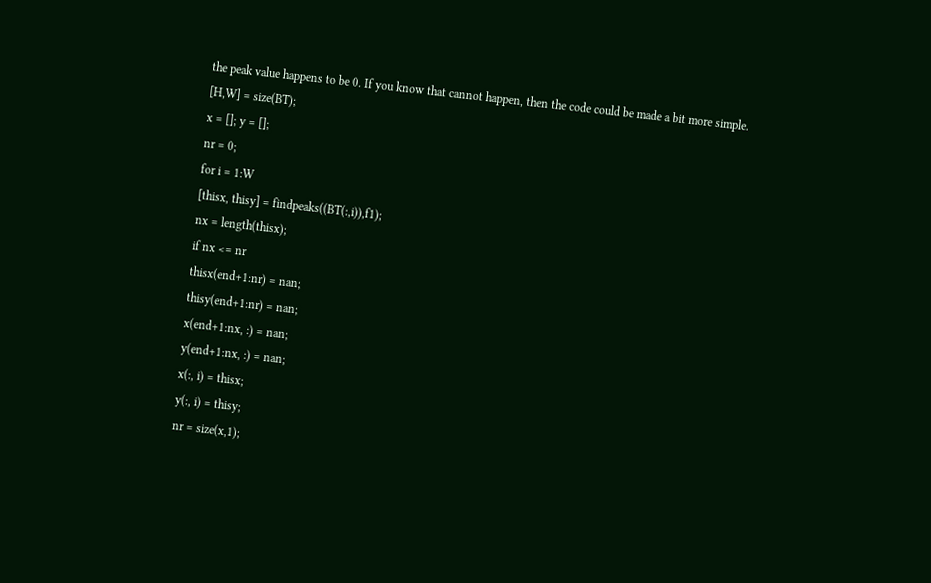the peak value happens to be 0. If you know that cannot happen, then the code could be made a bit more simple.
[H,W] = size(BT);
x = []; y = [];
nr = 0;
for i = 1:W
[thisx, thisy] = findpeaks((BT(:,i)),f1);
nx = length(thisx);
if nx <= nr
thisx(end+1:nr) = nan;
thisy(end+1:nr) = nan;
x(end+1:nx, :) = nan;
y(end+1:nx, :) = nan;
x(:, i) = thisx;
y(:, i) = thisy;
nr = size(x,1);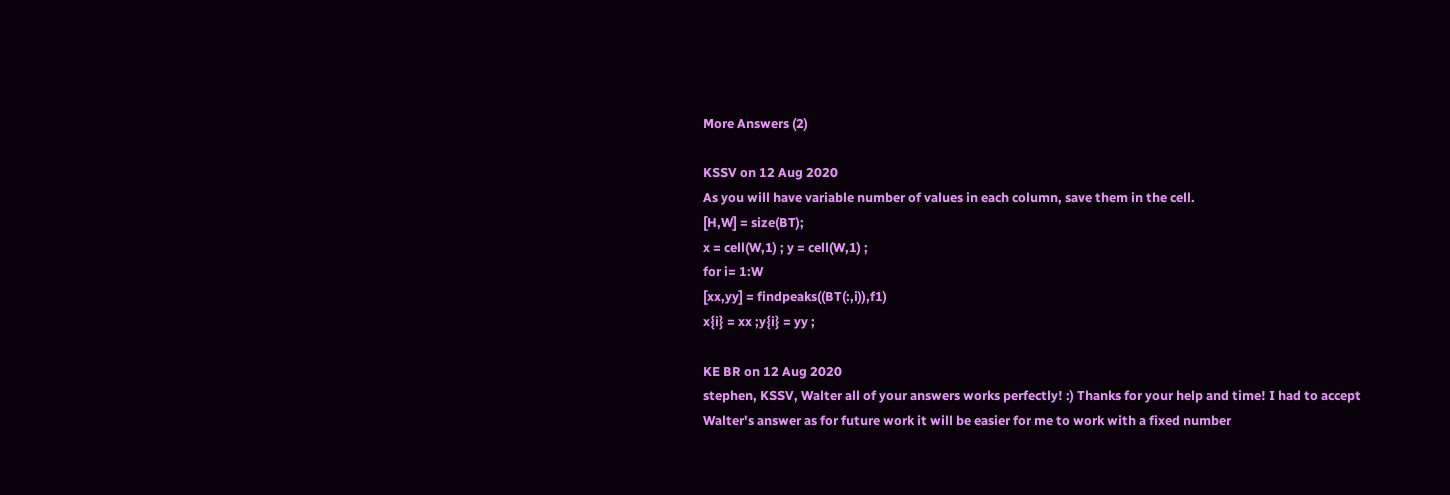More Answers (2)

KSSV on 12 Aug 2020
As you will have variable number of values in each column, save them in the cell.
[H,W] = size(BT);
x = cell(W,1) ; y = cell(W,1) ;
for i= 1:W
[xx,yy] = findpeaks((BT(:,i)),f1)
x{i} = xx ;y{i} = yy ;

KE BR on 12 Aug 2020
stephen, KSSV, Walter all of your answers works perfectly! :) Thanks for your help and time! I had to accept Walter's answer as for future work it will be easier for me to work with a fixed number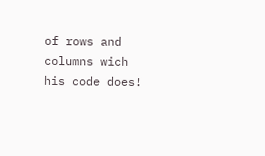of rows and columns wich his code does!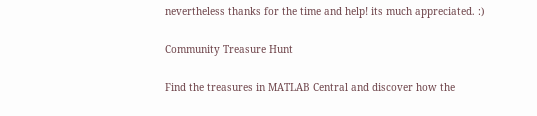nevertheless thanks for the time and help! its much appreciated. :)

Community Treasure Hunt

Find the treasures in MATLAB Central and discover how the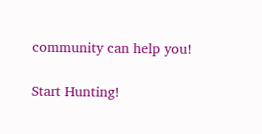community can help you!

Start Hunting!